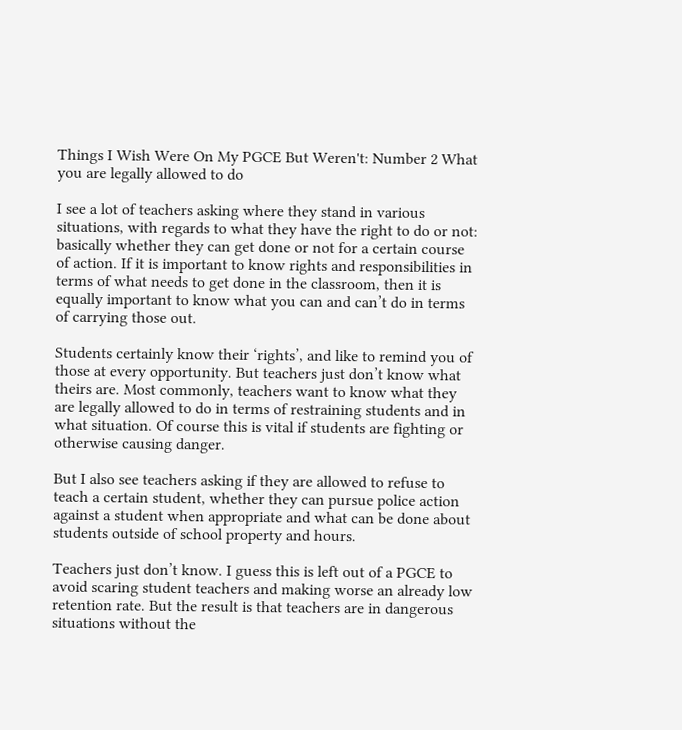Things I Wish Were On My PGCE But Weren't: Number 2 What you are legally allowed to do

I see a lot of teachers asking where they stand in various situations, with regards to what they have the right to do or not: basically whether they can get done or not for a certain course of action. If it is important to know rights and responsibilities in terms of what needs to get done in the classroom, then it is equally important to know what you can and can’t do in terms of carrying those out.

Students certainly know their ‘rights’, and like to remind you of those at every opportunity. But teachers just don’t know what theirs are. Most commonly, teachers want to know what they are legally allowed to do in terms of restraining students and in what situation. Of course this is vital if students are fighting or otherwise causing danger.

But I also see teachers asking if they are allowed to refuse to teach a certain student, whether they can pursue police action against a student when appropriate and what can be done about students outside of school property and hours.

Teachers just don’t know. I guess this is left out of a PGCE to avoid scaring student teachers and making worse an already low retention rate. But the result is that teachers are in dangerous situations without the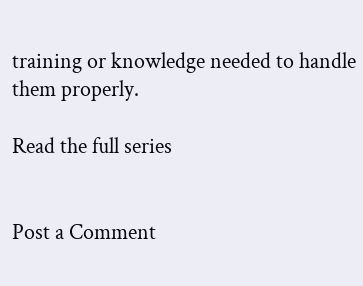training or knowledge needed to handle them properly.

Read the full series


Post a Comment